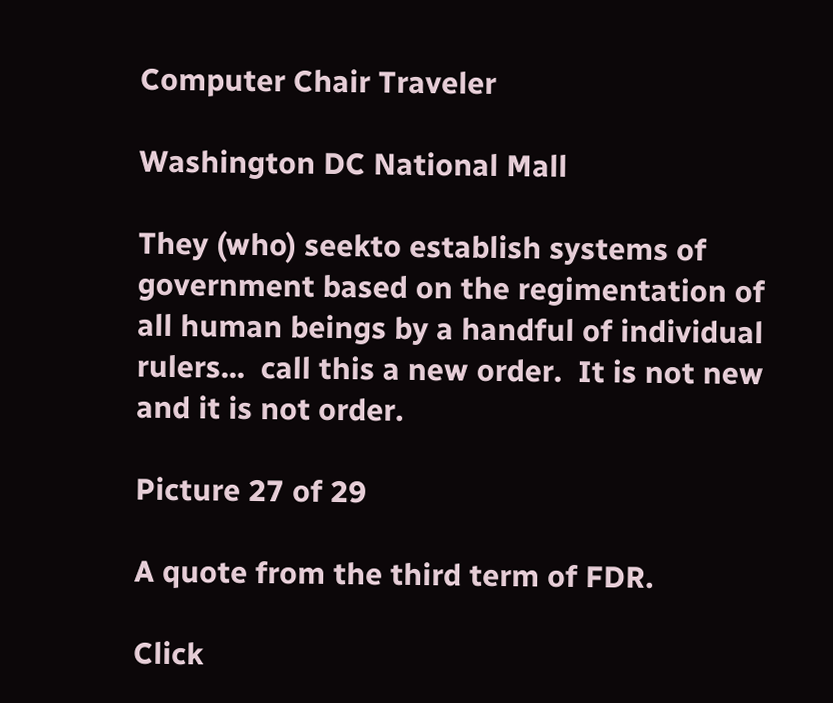Computer Chair Traveler

Washington DC National Mall

They (who) seekto establish systems of government based on the regimentation of all human beings by a handful of individual rulers...  call this a new order.  It is not new and it is not order.

Picture 27 of 29

A quote from the third term of FDR.

Click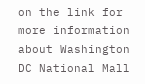on the link for more information about Washington DC National Mall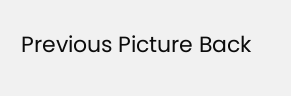Previous Picture Back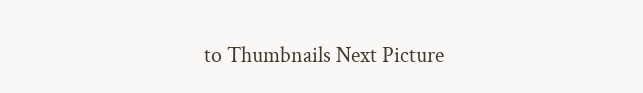to Thumbnails Next Picture